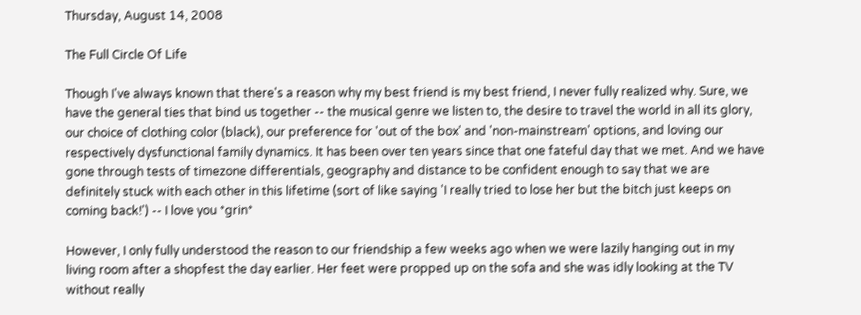Thursday, August 14, 2008

The Full Circle Of Life

Though I've always known that there's a reason why my best friend is my best friend, I never fully realized why. Sure, we have the general ties that bind us together -- the musical genre we listen to, the desire to travel the world in all its glory, our choice of clothing color (black), our preference for 'out of the box' and 'non-mainstream' options, and loving our respectively dysfunctional family dynamics. It has been over ten years since that one fateful day that we met. And we have gone through tests of timezone differentials, geography and distance to be confident enough to say that we are definitely stuck with each other in this lifetime (sort of like saying 'I really tried to lose her but the bitch just keeps on coming back!') -- I love you *grin*

However, I only fully understood the reason to our friendship a few weeks ago when we were lazily hanging out in my living room after a shopfest the day earlier. Her feet were propped up on the sofa and she was idly looking at the TV without really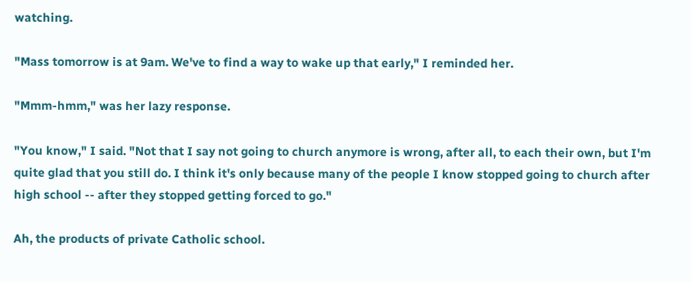watching.

"Mass tomorrow is at 9am. We've to find a way to wake up that early," I reminded her.

"Mmm-hmm," was her lazy response.

"You know," I said. "Not that I say not going to church anymore is wrong, after all, to each their own, but I'm quite glad that you still do. I think it's only because many of the people I know stopped going to church after high school -- after they stopped getting forced to go."

Ah, the products of private Catholic school.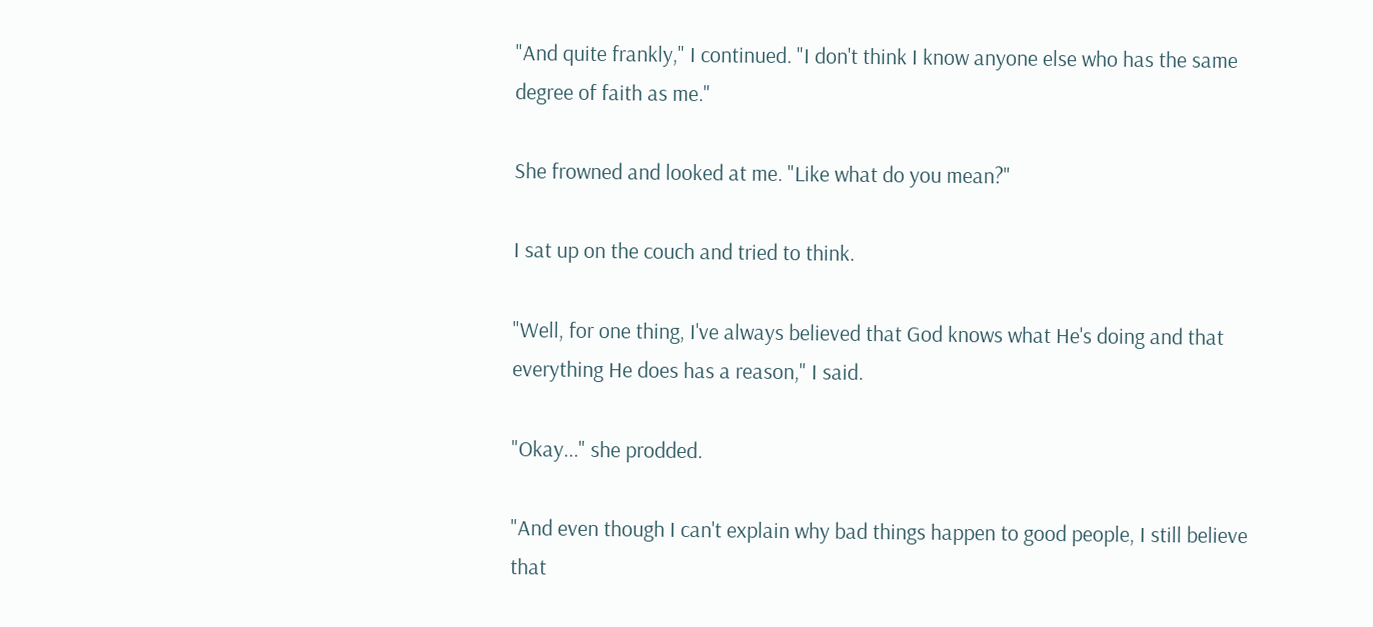"And quite frankly," I continued. "I don't think I know anyone else who has the same degree of faith as me."

She frowned and looked at me. "Like what do you mean?"

I sat up on the couch and tried to think.

"Well, for one thing, I've always believed that God knows what He's doing and that everything He does has a reason," I said.

"Okay..." she prodded.

"And even though I can't explain why bad things happen to good people, I still believe that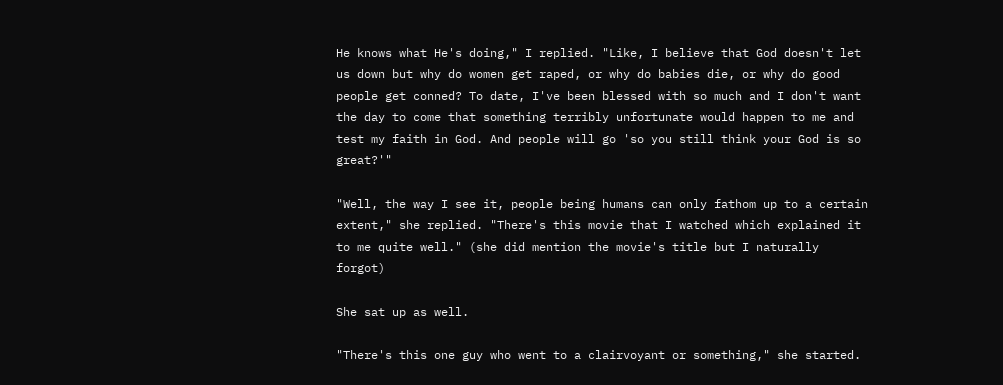He knows what He's doing," I replied. "Like, I believe that God doesn't let us down but why do women get raped, or why do babies die, or why do good people get conned? To date, I've been blessed with so much and I don't want the day to come that something terribly unfortunate would happen to me and test my faith in God. And people will go 'so you still think your God is so great?'"

"Well, the way I see it, people being humans can only fathom up to a certain extent," she replied. "There's this movie that I watched which explained it to me quite well." (she did mention the movie's title but I naturally forgot)

She sat up as well.

"There's this one guy who went to a clairvoyant or something," she started.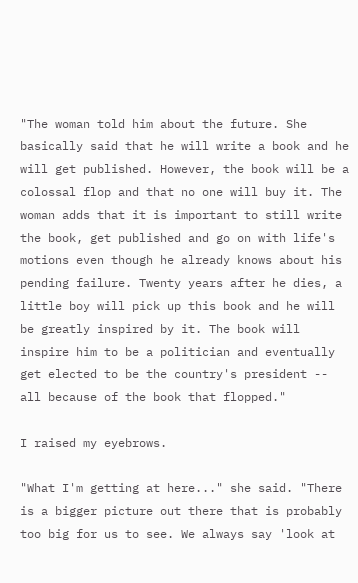"The woman told him about the future. She basically said that he will write a book and he will get published. However, the book will be a colossal flop and that no one will buy it. The woman adds that it is important to still write the book, get published and go on with life's motions even though he already knows about his pending failure. Twenty years after he dies, a little boy will pick up this book and he will be greatly inspired by it. The book will inspire him to be a politician and eventually get elected to be the country's president -- all because of the book that flopped."

I raised my eyebrows.

"What I'm getting at here..." she said. "There is a bigger picture out there that is probably too big for us to see. We always say 'look at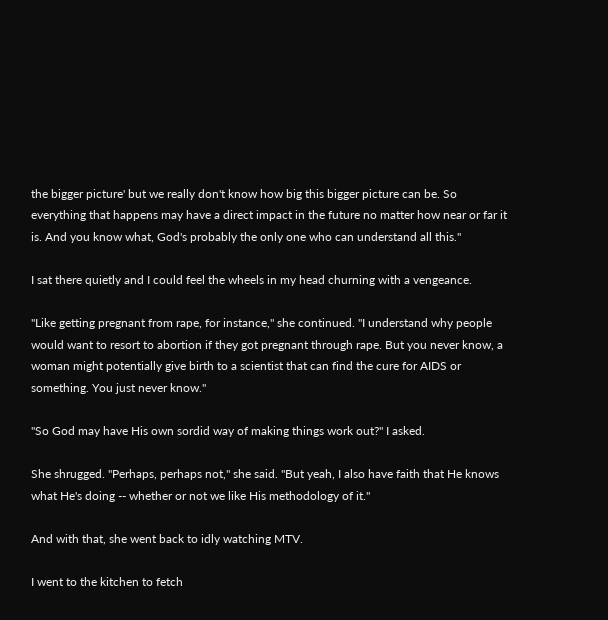the bigger picture' but we really don't know how big this bigger picture can be. So everything that happens may have a direct impact in the future no matter how near or far it is. And you know what, God's probably the only one who can understand all this."

I sat there quietly and I could feel the wheels in my head churning with a vengeance.

"Like getting pregnant from rape, for instance," she continued. "I understand why people would want to resort to abortion if they got pregnant through rape. But you never know, a woman might potentially give birth to a scientist that can find the cure for AIDS or something. You just never know."

"So God may have His own sordid way of making things work out?" I asked.

She shrugged. "Perhaps, perhaps not," she said. "But yeah, I also have faith that He knows what He's doing -- whether or not we like His methodology of it."

And with that, she went back to idly watching MTV.

I went to the kitchen to fetch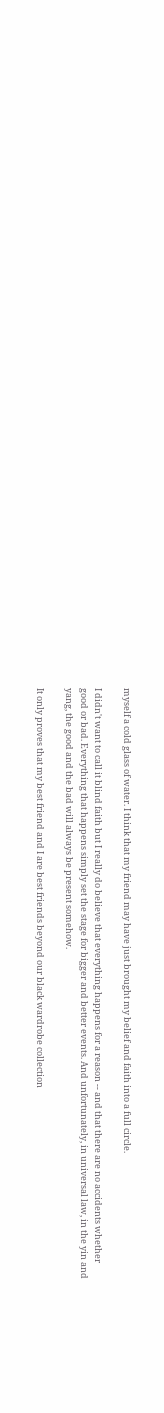myself a cold glass of water. I think that my friend may have just brought my belief and faith into a full circle.

I didn't want to call it blind faith but I really do believe that everything happens for a reason -- and that there are no accidents whether good or bad. Everything that happens simply set the stage for bigger and better events. And unfortunately, in universal law, in the yin and yang, the good and the bad will always be present somehow.

It only proves that my best friend and I are best friends beyond our black wardrobe collection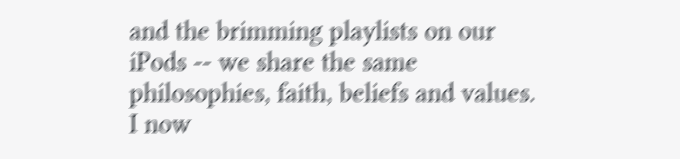and the brimming playlists on our iPods -- we share the same philosophies, faith, beliefs and values. I now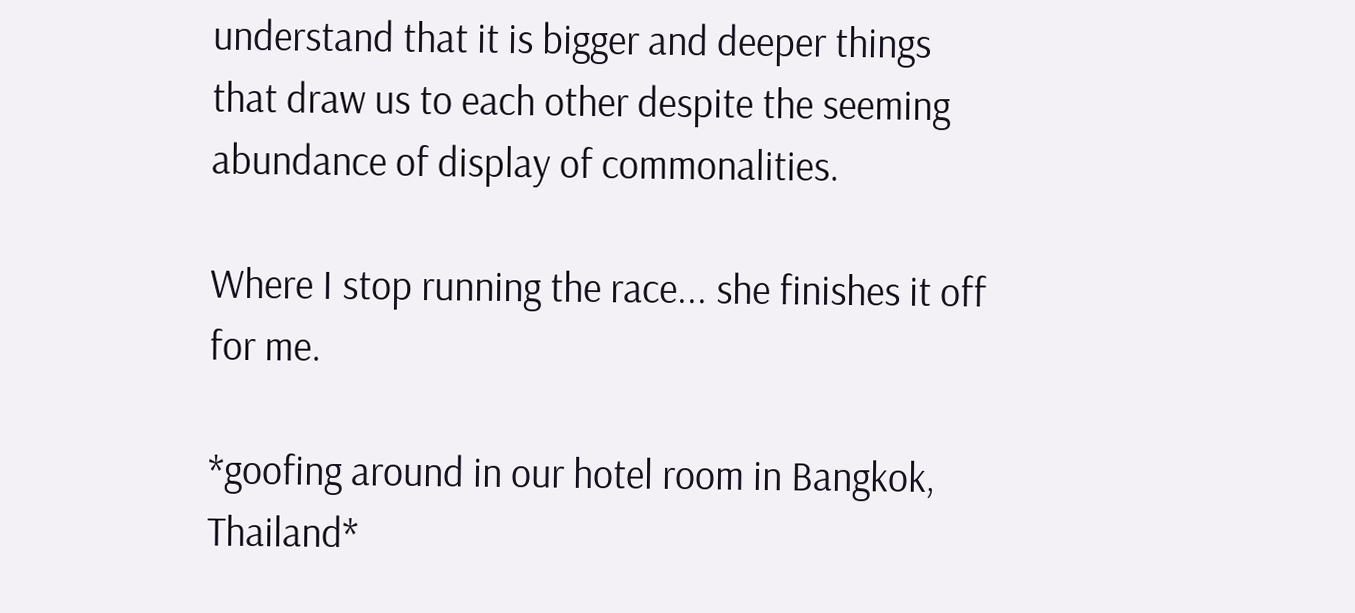understand that it is bigger and deeper things that draw us to each other despite the seeming abundance of display of commonalities.

Where I stop running the race... she finishes it off for me.

*goofing around in our hotel room in Bangkok, Thailand*